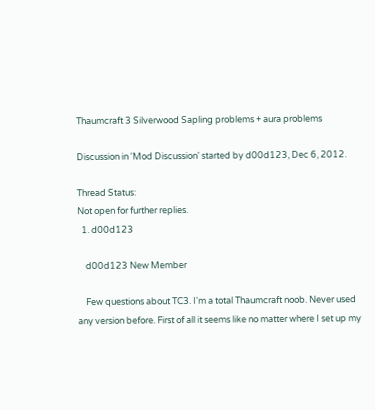Thaumcraft 3 Silverwood Sapling problems + aura problems

Discussion in 'Mod Discussion' started by d00d123, Dec 6, 2012.

Thread Status:
Not open for further replies.
  1. d00d123

    d00d123 New Member

    Few questions about TC3. I'm a total Thaumcraft noob. Never used any version before. First of all it seems like no matter where I set up my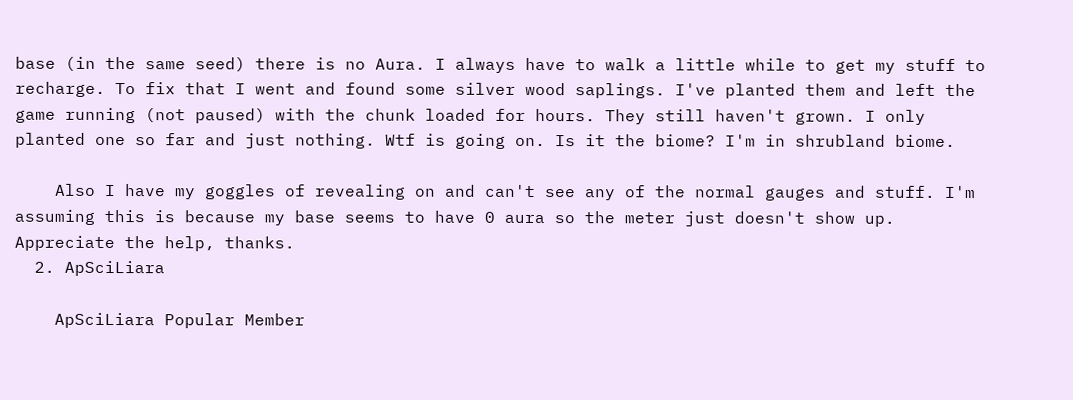base (in the same seed) there is no Aura. I always have to walk a little while to get my stuff to recharge. To fix that I went and found some silver wood saplings. I've planted them and left the game running (not paused) with the chunk loaded for hours. They still haven't grown. I only planted one so far and just nothing. Wtf is going on. Is it the biome? I'm in shrubland biome.

    Also I have my goggles of revealing on and can't see any of the normal gauges and stuff. I'm assuming this is because my base seems to have 0 aura so the meter just doesn't show up. Appreciate the help, thanks.
  2. ApSciLiara

    ApSciLiara Popular Member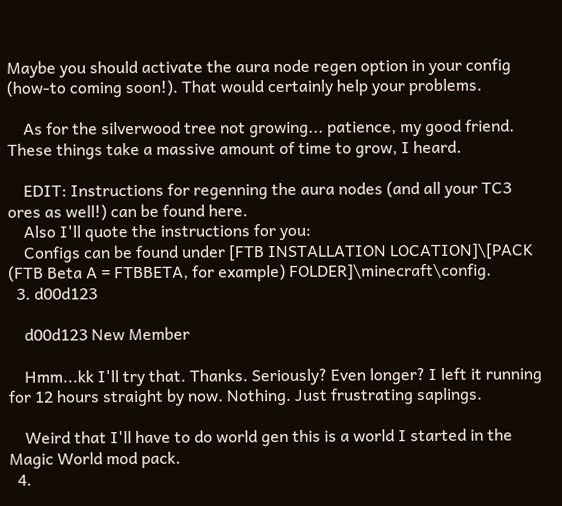Maybe you should activate the aura node regen option in your config (how-to coming soon!). That would certainly help your problems.

    As for the silverwood tree not growing... patience, my good friend. These things take a massive amount of time to grow, I heard.

    EDIT: Instructions for regenning the aura nodes (and all your TC3 ores as well!) can be found here.
    Also I'll quote the instructions for you:
    Configs can be found under [FTB INSTALLATION LOCATION]\[PACK (FTB Beta A = FTBBETA, for example) FOLDER]\minecraft\config.
  3. d00d123

    d00d123 New Member

    Hmm...kk I'll try that. Thanks. Seriously? Even longer? I left it running for 12 hours straight by now. Nothing. Just frustrating saplings.

    Weird that I'll have to do world gen this is a world I started in the Magic World mod pack.
  4.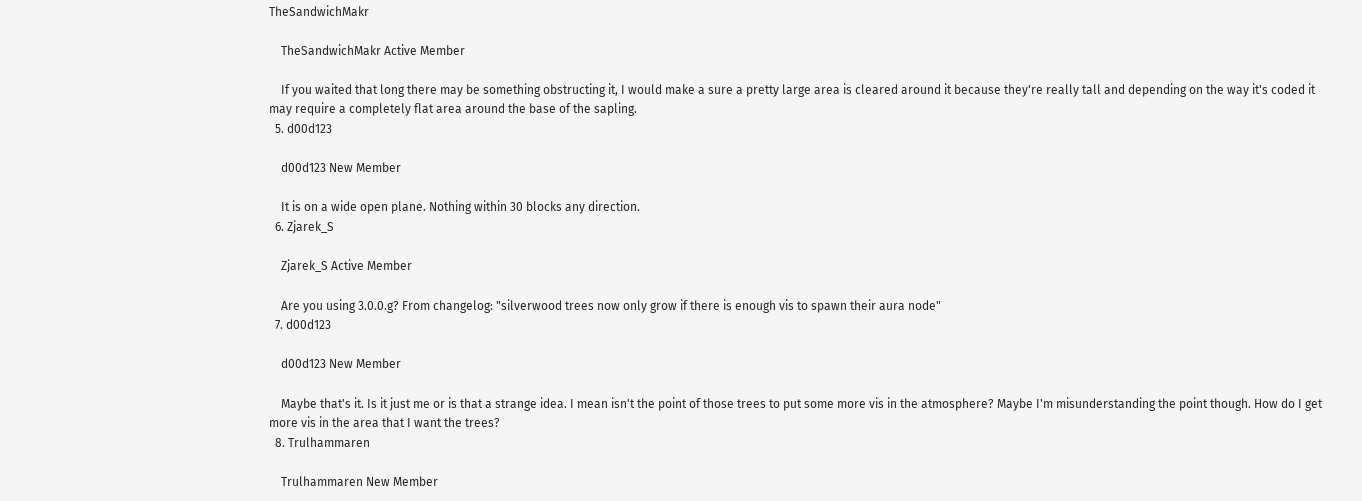TheSandwichMakr

    TheSandwichMakr Active Member

    If you waited that long there may be something obstructing it, I would make a sure a pretty large area is cleared around it because they're really tall and depending on the way it's coded it may require a completely flat area around the base of the sapling.
  5. d00d123

    d00d123 New Member

    It is on a wide open plane. Nothing within 30 blocks any direction.
  6. Zjarek_S

    Zjarek_S Active Member

    Are you using 3.0.0.g? From changelog: "silverwood trees now only grow if there is enough vis to spawn their aura node"
  7. d00d123

    d00d123 New Member

    Maybe that's it. Is it just me or is that a strange idea. I mean isn't the point of those trees to put some more vis in the atmosphere? Maybe I'm misunderstanding the point though. How do I get more vis in the area that I want the trees?
  8. Trulhammaren

    Trulhammaren New Member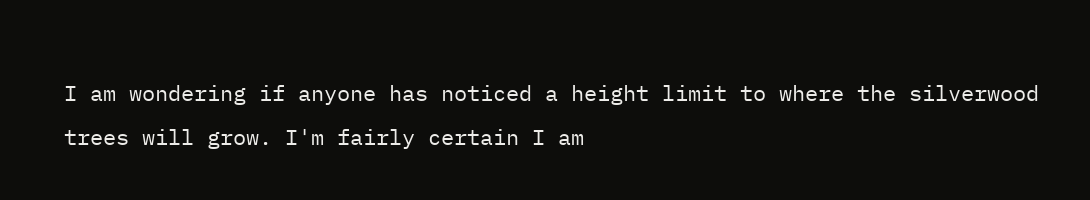I am wondering if anyone has noticed a height limit to where the silverwood trees will grow. I'm fairly certain I am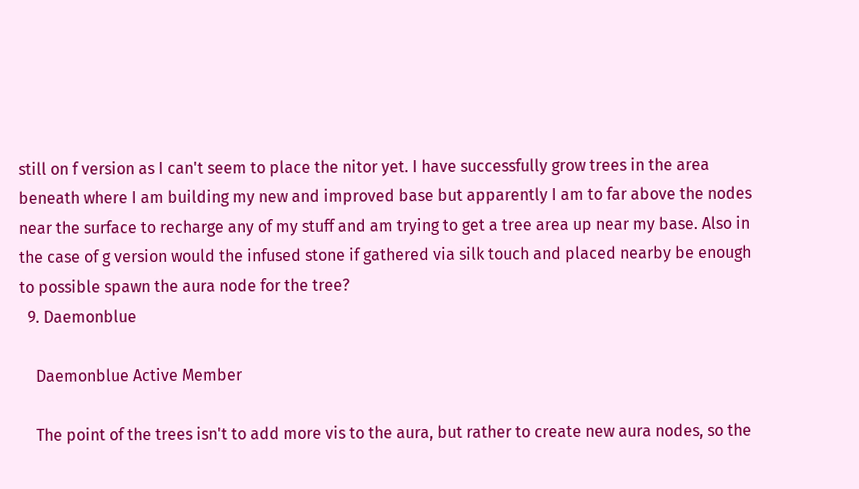still on f version as I can't seem to place the nitor yet. I have successfully grow trees in the area beneath where I am building my new and improved base but apparently I am to far above the nodes near the surface to recharge any of my stuff and am trying to get a tree area up near my base. Also in the case of g version would the infused stone if gathered via silk touch and placed nearby be enough to possible spawn the aura node for the tree?
  9. Daemonblue

    Daemonblue Active Member

    The point of the trees isn't to add more vis to the aura, but rather to create new aura nodes, so the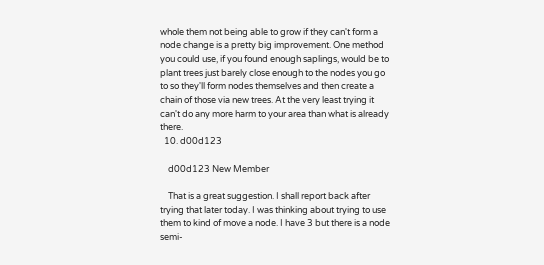whole them not being able to grow if they can't form a node change is a pretty big improvement. One method you could use, if you found enough saplings, would be to plant trees just barely close enough to the nodes you go to so they'll form nodes themselves and then create a chain of those via new trees. At the very least trying it can't do any more harm to your area than what is already there.
  10. d00d123

    d00d123 New Member

    That is a great suggestion. I shall report back after trying that later today. I was thinking about trying to use them to kind of move a node. I have 3 but there is a node semi-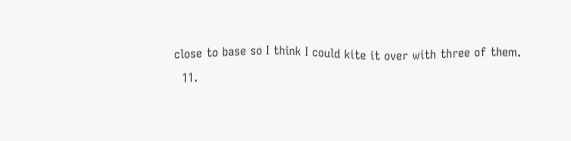close to base so I think I could kite it over with three of them.
  11.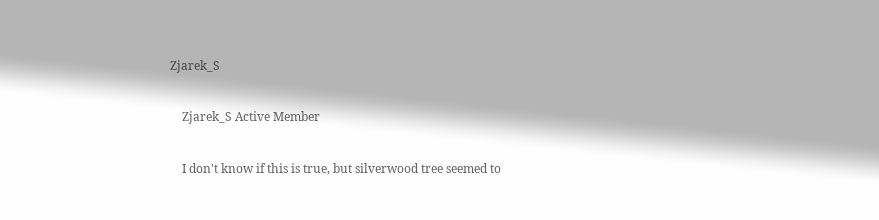Zjarek_S

    Zjarek_S Active Member

    I don't know if this is true, but silverwood tree seemed to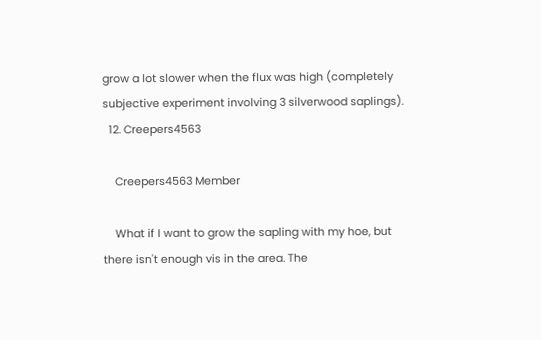grow a lot slower when the flux was high (completely subjective experiment involving 3 silverwood saplings).
  12. Creepers4563

    Creepers4563 Member

    What if I want to grow the sapling with my hoe, but there isn't enough vis in the area. The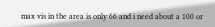max vis in the area is only 66 and i need about a 100 or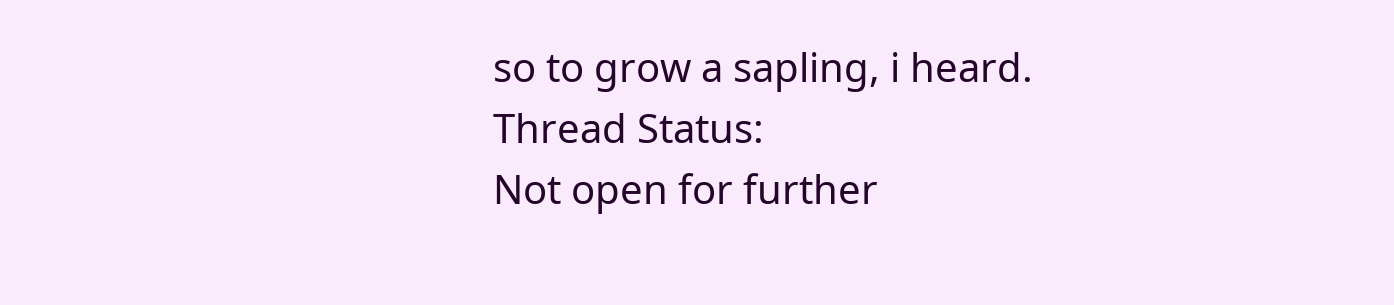so to grow a sapling, i heard.
Thread Status:
Not open for further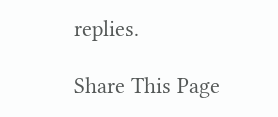replies.

Share This Page